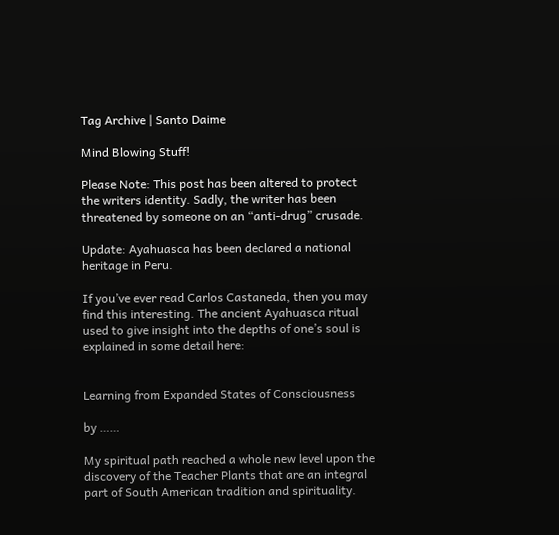Tag Archive | Santo Daime

Mind Blowing Stuff!

Please Note: This post has been altered to protect the writers identity. Sadly, the writer has been threatened by someone on an “anti-drug” crusade.

Update: Ayahuasca has been declared a national heritage in Peru.

If you’ve ever read Carlos Castaneda, then you may find this interesting. The ancient Ayahuasca ritual used to give insight into the depths of one’s soul is explained in some detail here:


Learning from Expanded States of Consciousness

by ……

My spiritual path reached a whole new level upon the discovery of the Teacher Plants that are an integral part of South American tradition and spirituality.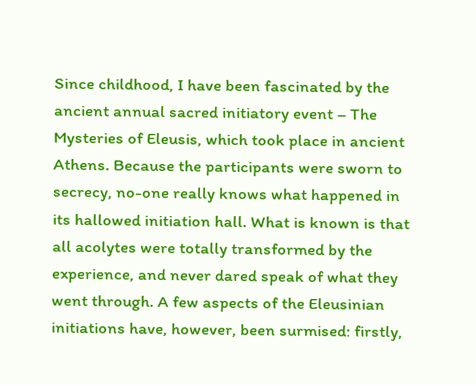Since childhood, I have been fascinated by the ancient annual sacred initiatory event – The Mysteries of Eleusis, which took place in ancient Athens. Because the participants were sworn to secrecy, no-one really knows what happened in its hallowed initiation hall. What is known is that all acolytes were totally transformed by the experience, and never dared speak of what they went through. A few aspects of the Eleusinian initiations have, however, been surmised: firstly,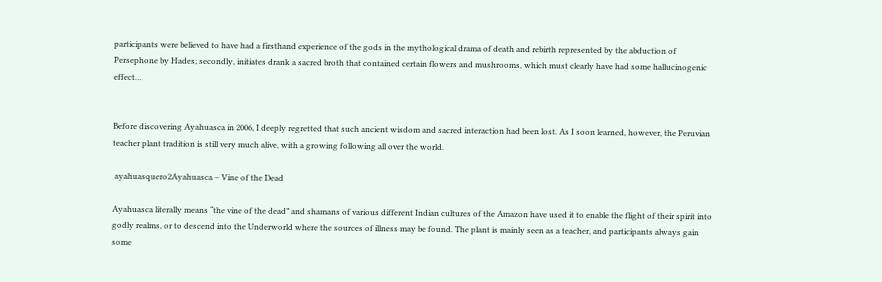participants were believed to have had a firsthand experience of the gods in the mythological drama of death and rebirth represented by the abduction of Persephone by Hades; secondly, initiates drank a sacred broth that contained certain flowers and mushrooms, which must clearly have had some hallucinogenic effect…


Before discovering Ayahuasca in 2006, I deeply regretted that such ancient wisdom and sacred interaction had been lost. As I soon learned, however, the Peruvian teacher plant tradition is still very much alive, with a growing following all over the world.

 ayahuasquero2Ayahuasca – Vine of the Dead

Ayahuasca literally means “the vine of the dead” and shamans of various different Indian cultures of the Amazon have used it to enable the flight of their spirit into godly realms, or to descend into the Underworld where the sources of illness may be found. The plant is mainly seen as a teacher, and participants always gain some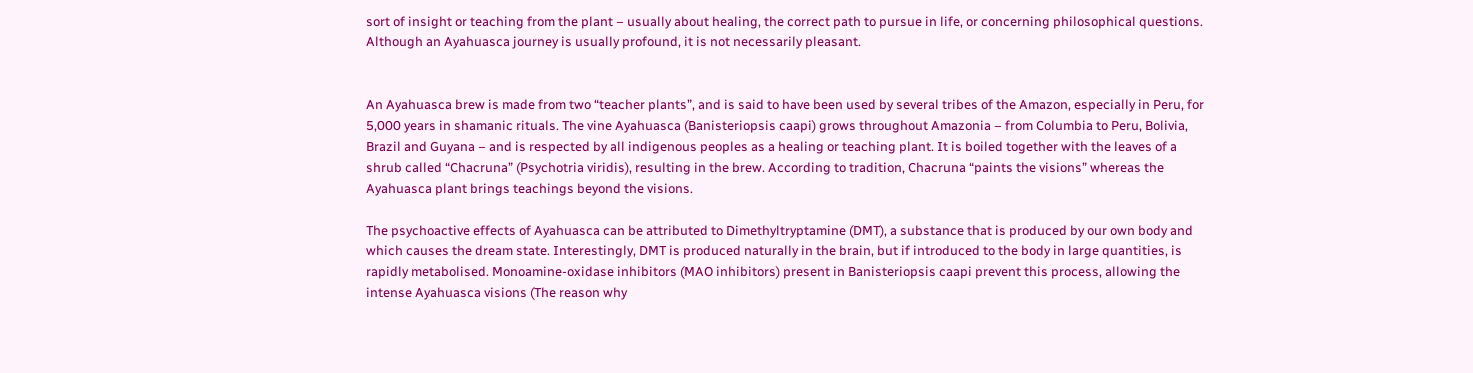sort of insight or teaching from the plant – usually about healing, the correct path to pursue in life, or concerning philosophical questions. Although an Ayahuasca journey is usually profound, it is not necessarily pleasant.


An Ayahuasca brew is made from two “teacher plants”, and is said to have been used by several tribes of the Amazon, especially in Peru, for 5,000 years in shamanic rituals. The vine Ayahuasca (Banisteriopsis caapi) grows throughout Amazonia – from Columbia to Peru, Bolivia, Brazil and Guyana – and is respected by all indigenous peoples as a healing or teaching plant. It is boiled together with the leaves of a shrub called “Chacruna” (Psychotria viridis), resulting in the brew. According to tradition, Chacruna “paints the visions” whereas the Ayahuasca plant brings teachings beyond the visions.

The psychoactive effects of Ayahuasca can be attributed to Dimethyltryptamine (DMT), a substance that is produced by our own body and which causes the dream state. Interestingly, DMT is produced naturally in the brain, but if introduced to the body in large quantities, is rapidly metabolised. Monoamine-oxidase inhibitors (MAO inhibitors) present in Banisteriopsis caapi prevent this process, allowing the intense Ayahuasca visions (The reason why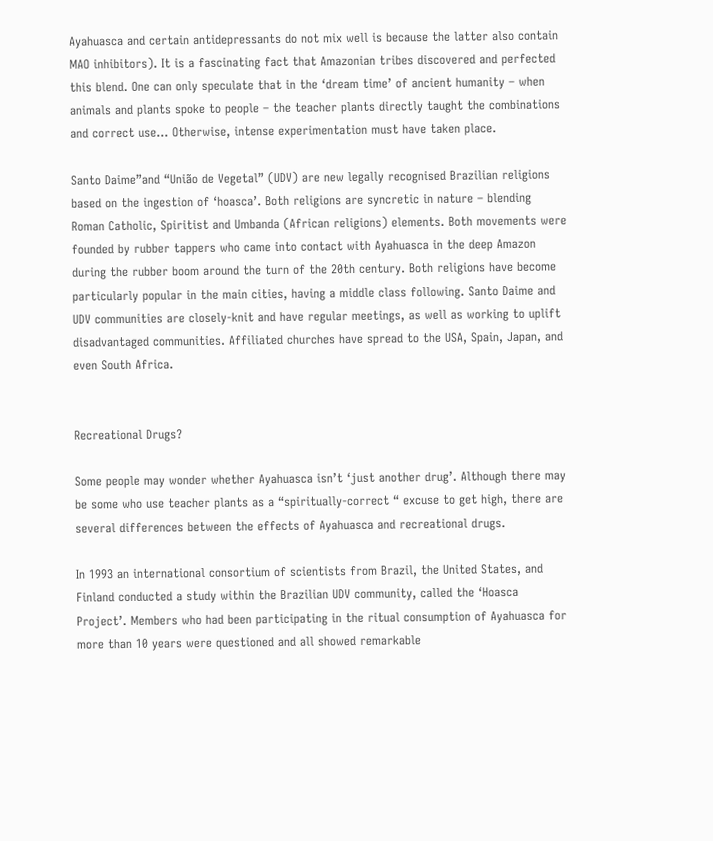Ayahuasca and certain antidepressants do not mix well is because the latter also contain MAO inhibitors). It is a fascinating fact that Amazonian tribes discovered and perfected this blend. One can only speculate that in the ‘dream time’ of ancient humanity – when animals and plants spoke to people – the teacher plants directly taught the combinations and correct use… Otherwise, intense experimentation must have taken place.

Santo Daime”and “União de Vegetal” (UDV) are new legally recognised Brazilian religions based on the ingestion of ‘hoasca’. Both religions are syncretic in nature – blending Roman Catholic, Spiritist and Umbanda (African religions) elements. Both movements were founded by rubber tappers who came into contact with Ayahuasca in the deep Amazon during the rubber boom around the turn of the 20th century. Both religions have become particularly popular in the main cities, having a middle class following. Santo Daime and UDV communities are closely-knit and have regular meetings, as well as working to uplift disadvantaged communities. Affiliated churches have spread to the USA, Spain, Japan, and even South Africa.


Recreational Drugs?

Some people may wonder whether Ayahuasca isn’t ‘just another drug’. Although there may be some who use teacher plants as a “spiritually-correct “ excuse to get high, there are several differences between the effects of Ayahuasca and recreational drugs.

In 1993 an international consortium of scientists from Brazil, the United States, and Finland conducted a study within the Brazilian UDV community, called the ‘Hoasca Project’. Members who had been participating in the ritual consumption of Ayahuasca for more than 10 years were questioned and all showed remarkable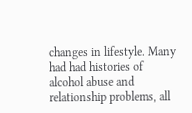changes in lifestyle. Many had had histories of alcohol abuse and relationship problems, all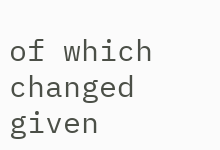of which changed given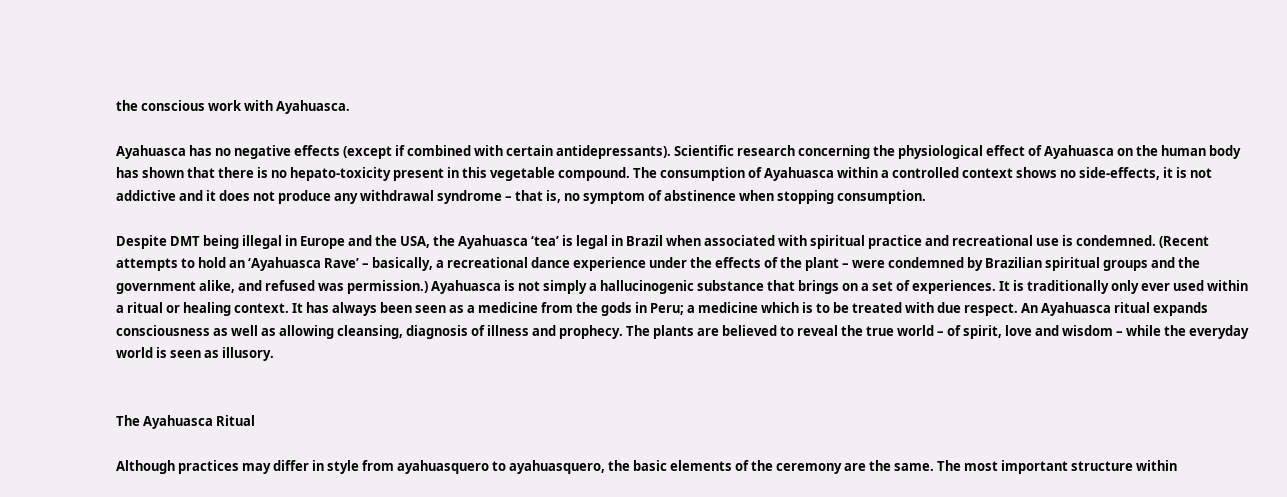the conscious work with Ayahuasca.

Ayahuasca has no negative effects (except if combined with certain antidepressants). Scientific research concerning the physiological effect of Ayahuasca on the human body has shown that there is no hepato-toxicity present in this vegetable compound. The consumption of Ayahuasca within a controlled context shows no side-effects, it is not addictive and it does not produce any withdrawal syndrome – that is, no symptom of abstinence when stopping consumption.

Despite DMT being illegal in Europe and the USA, the Ayahuasca ‘tea’ is legal in Brazil when associated with spiritual practice and recreational use is condemned. (Recent attempts to hold an ‘Ayahuasca Rave’ – basically, a recreational dance experience under the effects of the plant – were condemned by Brazilian spiritual groups and the government alike, and refused was permission.) Ayahuasca is not simply a hallucinogenic substance that brings on a set of experiences. It is traditionally only ever used within a ritual or healing context. It has always been seen as a medicine from the gods in Peru; a medicine which is to be treated with due respect. An Ayahuasca ritual expands consciousness as well as allowing cleansing, diagnosis of illness and prophecy. The plants are believed to reveal the true world – of spirit, love and wisdom – while the everyday world is seen as illusory.


The Ayahuasca Ritual

Although practices may differ in style from ayahuasquero to ayahuasquero, the basic elements of the ceremony are the same. The most important structure within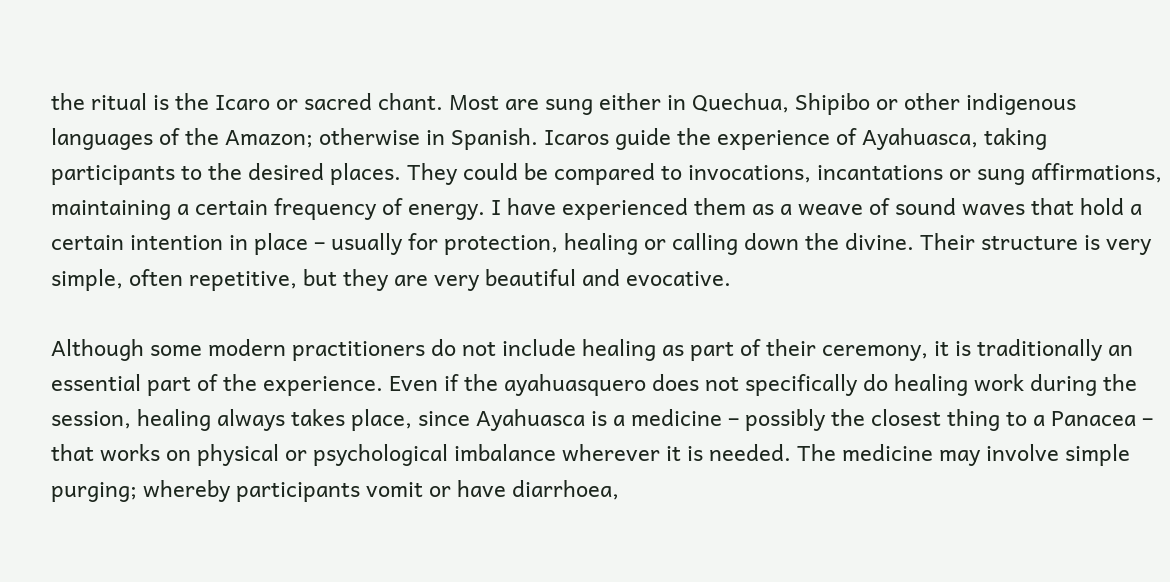the ritual is the Icaro or sacred chant. Most are sung either in Quechua, Shipibo or other indigenous languages of the Amazon; otherwise in Spanish. Icaros guide the experience of Ayahuasca, taking participants to the desired places. They could be compared to invocations, incantations or sung affirmations, maintaining a certain frequency of energy. I have experienced them as a weave of sound waves that hold a certain intention in place – usually for protection, healing or calling down the divine. Their structure is very simple, often repetitive, but they are very beautiful and evocative.

Although some modern practitioners do not include healing as part of their ceremony, it is traditionally an essential part of the experience. Even if the ayahuasquero does not specifically do healing work during the session, healing always takes place, since Ayahuasca is a medicine – possibly the closest thing to a Panacea – that works on physical or psychological imbalance wherever it is needed. The medicine may involve simple purging; whereby participants vomit or have diarrhoea,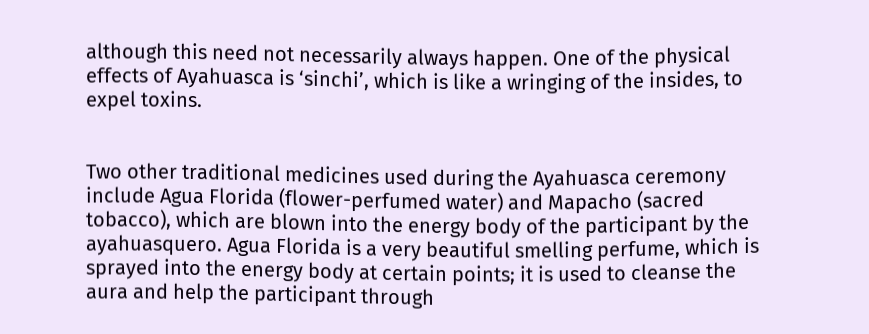although this need not necessarily always happen. One of the physical effects of Ayahuasca is ‘sinchi’, which is like a wringing of the insides, to expel toxins.


Two other traditional medicines used during the Ayahuasca ceremony include Agua Florida (flower-perfumed water) and Mapacho (sacred tobacco), which are blown into the energy body of the participant by the ayahuasquero. Agua Florida is a very beautiful smelling perfume, which is sprayed into the energy body at certain points; it is used to cleanse the aura and help the participant through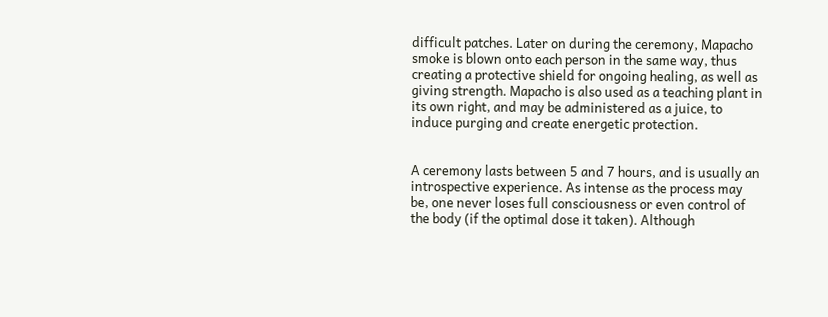difficult patches. Later on during the ceremony, Mapacho smoke is blown onto each person in the same way, thus creating a protective shield for ongoing healing, as well as giving strength. Mapacho is also used as a teaching plant in its own right, and may be administered as a juice, to induce purging and create energetic protection.


A ceremony lasts between 5 and 7 hours, and is usually an introspective experience. As intense as the process may be, one never loses full consciousness or even control of the body (if the optimal dose it taken). Although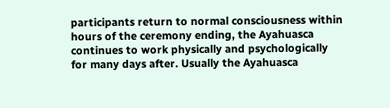participants return to normal consciousness within hours of the ceremony ending, the Ayahuasca continues to work physically and psychologically for many days after. Usually the Ayahuasca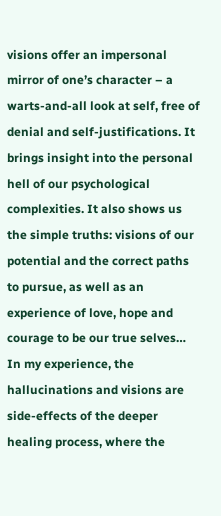visions offer an impersonal mirror of one’s character – a warts-and-all look at self, free of denial and self-justifications. It brings insight into the personal hell of our psychological complexities. It also shows us the simple truths: visions of our potential and the correct paths to pursue, as well as an experience of love, hope and courage to be our true selves… In my experience, the hallucinations and visions are side-effects of the deeper healing process, where the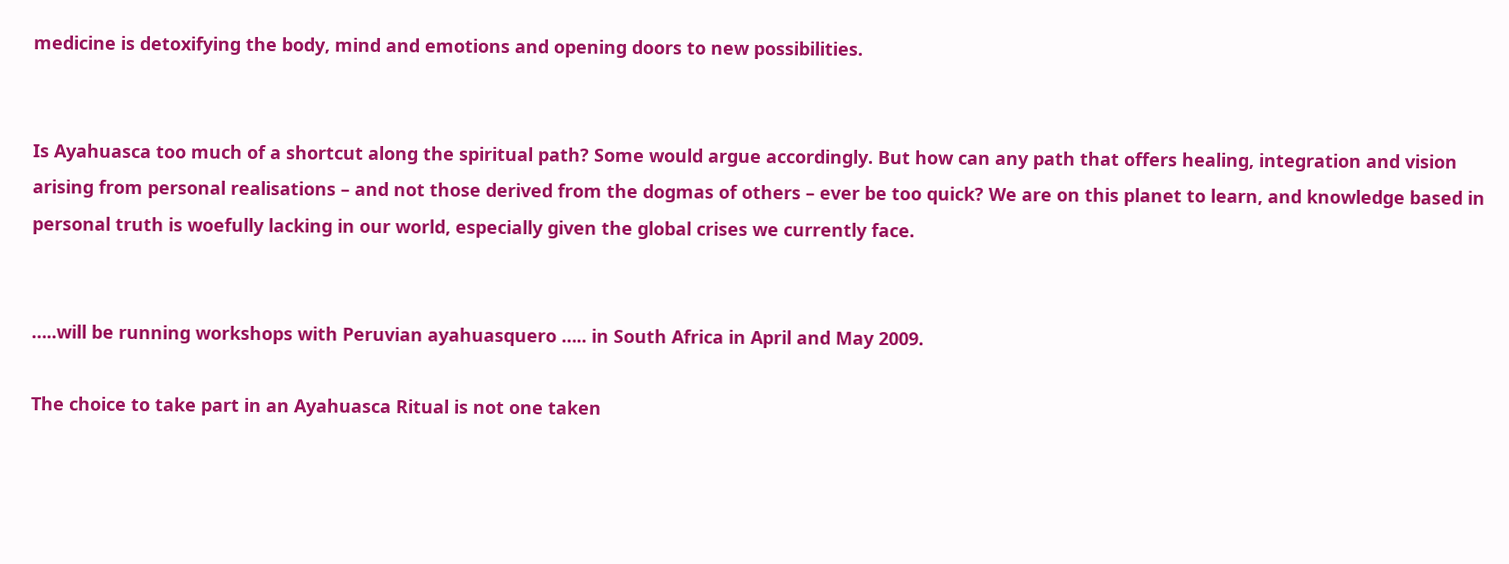medicine is detoxifying the body, mind and emotions and opening doors to new possibilities.


Is Ayahuasca too much of a shortcut along the spiritual path? Some would argue accordingly. But how can any path that offers healing, integration and vision arising from personal realisations – and not those derived from the dogmas of others – ever be too quick? We are on this planet to learn, and knowledge based in personal truth is woefully lacking in our world, especially given the global crises we currently face.


…..will be running workshops with Peruvian ayahuasquero ….. in South Africa in April and May 2009.

The choice to take part in an Ayahuasca Ritual is not one taken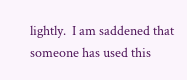lightly.  I am saddened that someone has used this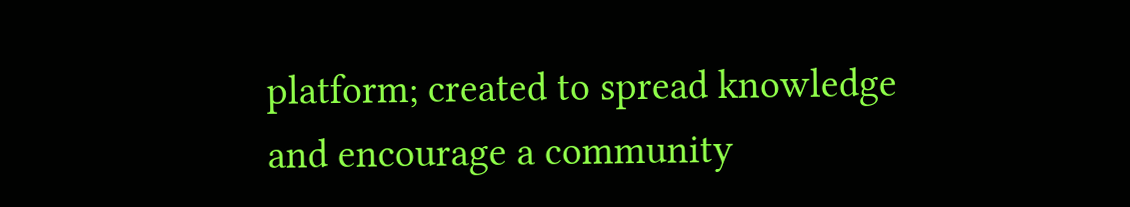platform; created to spread knowledge and encourage a community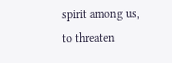spirit among us, to threaten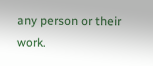any person or their work.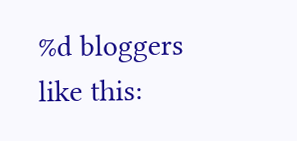%d bloggers like this: